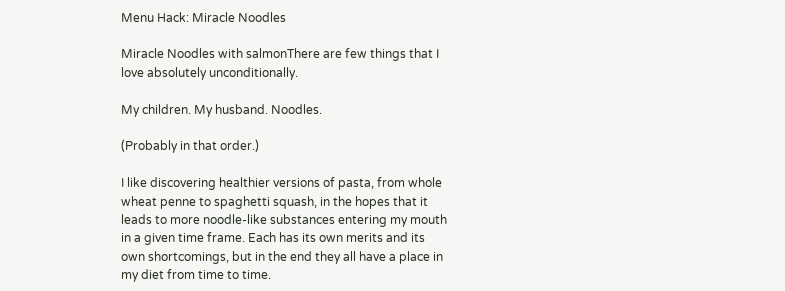Menu Hack: Miracle Noodles

Miracle Noodles with salmonThere are few things that I love absolutely unconditionally.

My children. My husband. Noodles.

(Probably in that order.)

I like discovering healthier versions of pasta, from whole wheat penne to spaghetti squash, in the hopes that it leads to more noodle-like substances entering my mouth in a given time frame. Each has its own merits and its own shortcomings, but in the end they all have a place in my diet from time to time.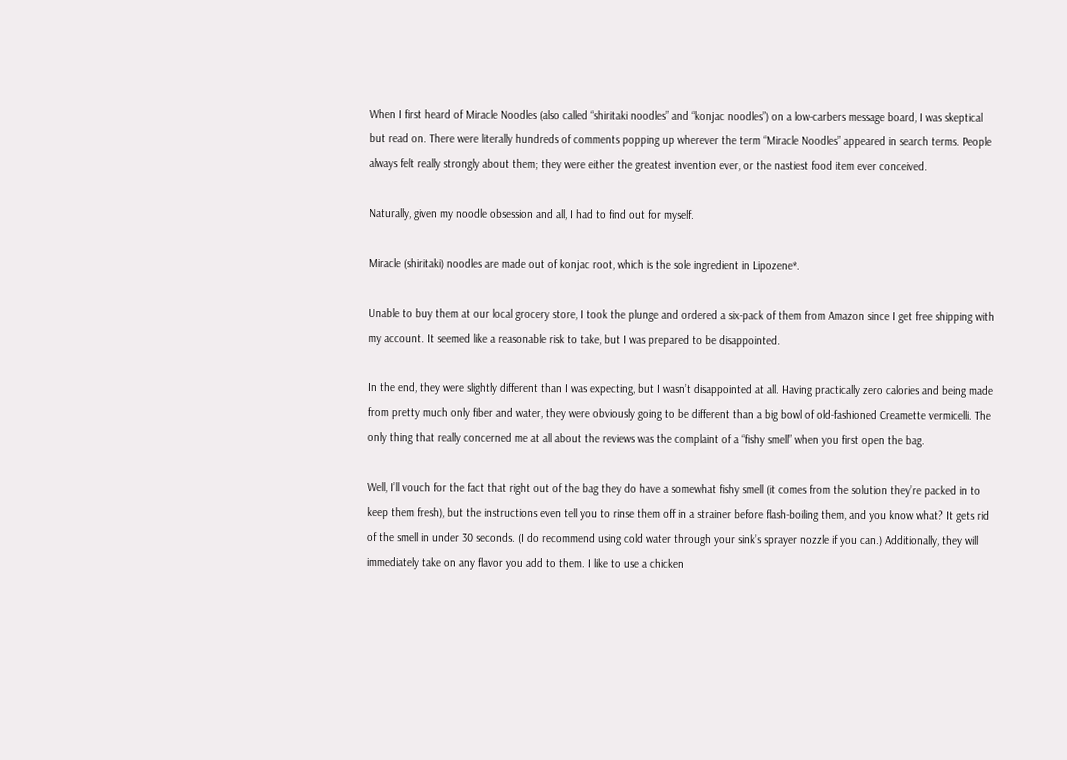When I first heard of Miracle Noodles (also called “shiritaki noodles” and “konjac noodles”) on a low-carbers message board, I was skeptical but read on. There were literally hundreds of comments popping up wherever the term “Miracle Noodles” appeared in search terms. People always felt really strongly about them; they were either the greatest invention ever, or the nastiest food item ever conceived.

Naturally, given my noodle obsession and all, I had to find out for myself.

Miracle (shiritaki) noodles are made out of konjac root, which is the sole ingredient in Lipozene*.

Unable to buy them at our local grocery store, I took the plunge and ordered a six-pack of them from Amazon since I get free shipping with my account. It seemed like a reasonable risk to take, but I was prepared to be disappointed.

In the end, they were slightly different than I was expecting, but I wasn’t disappointed at all. Having practically zero calories and being made from pretty much only fiber and water, they were obviously going to be different than a big bowl of old-fashioned Creamette vermicelli. The only thing that really concerned me at all about the reviews was the complaint of a “fishy smell” when you first open the bag.

Well, I’ll vouch for the fact that right out of the bag they do have a somewhat fishy smell (it comes from the solution they’re packed in to keep them fresh), but the instructions even tell you to rinse them off in a strainer before flash-boiling them, and you know what? It gets rid of the smell in under 30 seconds. (I do recommend using cold water through your sink’s sprayer nozzle if you can.) Additionally, they will immediately take on any flavor you add to them. I like to use a chicken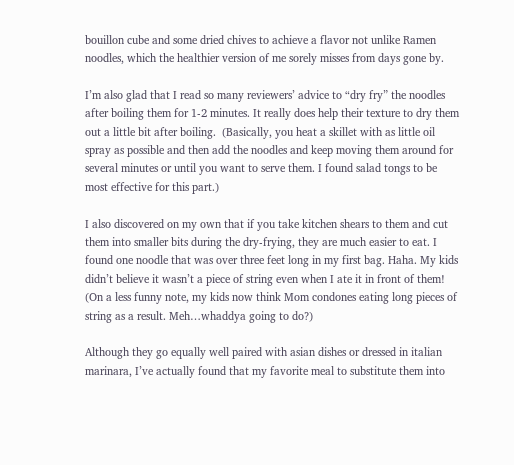bouillon cube and some dried chives to achieve a flavor not unlike Ramen noodles, which the healthier version of me sorely misses from days gone by.

I’m also glad that I read so many reviewers’ advice to “dry fry” the noodles after boiling them for 1-2 minutes. It really does help their texture to dry them out a little bit after boiling.  (Basically, you heat a skillet with as little oil spray as possible and then add the noodles and keep moving them around for several minutes or until you want to serve them. I found salad tongs to be most effective for this part.)

I also discovered on my own that if you take kitchen shears to them and cut them into smaller bits during the dry-frying, they are much easier to eat. I found one noodle that was over three feet long in my first bag. Haha. My kids didn’t believe it wasn’t a piece of string even when I ate it in front of them! (On a less funny note, my kids now think Mom condones eating long pieces of string as a result. Meh…whaddya going to do?)

Although they go equally well paired with asian dishes or dressed in italian marinara, I’ve actually found that my favorite meal to substitute them into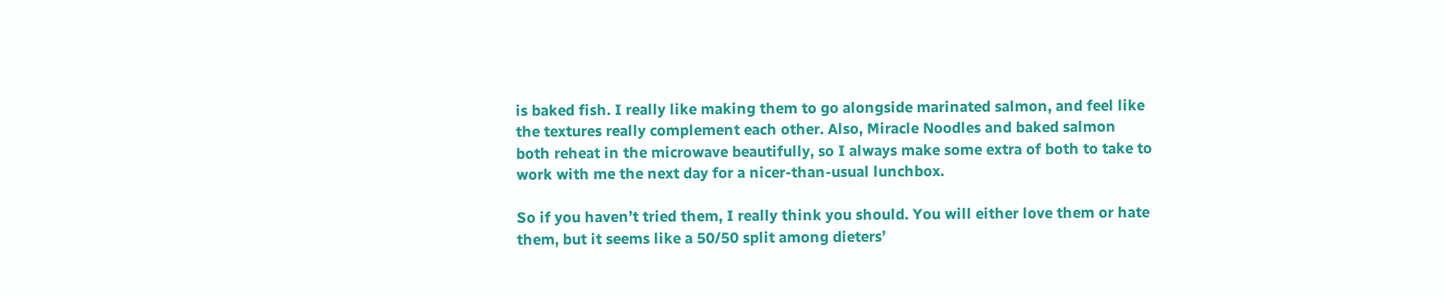is baked fish. I really like making them to go alongside marinated salmon, and feel like the textures really complement each other. Also, Miracle Noodles and baked salmon both reheat in the microwave beautifully, so I always make some extra of both to take to work with me the next day for a nicer-than-usual lunchbox.

So if you haven’t tried them, I really think you should. You will either love them or hate them, but it seems like a 50/50 split among dieters’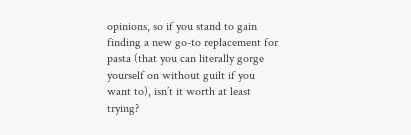opinions, so if you stand to gain finding a new go-to replacement for pasta (that you can literally gorge yourself on without guilt if you want to), isn’t it worth at least trying?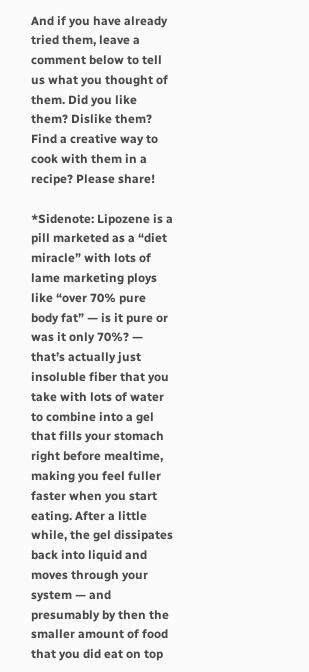And if you have already tried them, leave a comment below to tell us what you thought of them. Did you like them? Dislike them? Find a creative way to cook with them in a recipe? Please share!

*Sidenote: Lipozene is a pill marketed as a “diet miracle” with lots of lame marketing ploys like “over 70% pure body fat” — is it pure or was it only 70%? — that’s actually just insoluble fiber that you take with lots of water to combine into a gel that fills your stomach right before mealtime, making you feel fuller faster when you start eating. After a little while, the gel dissipates back into liquid and moves through your system — and presumably by then the smaller amount of food that you did eat on top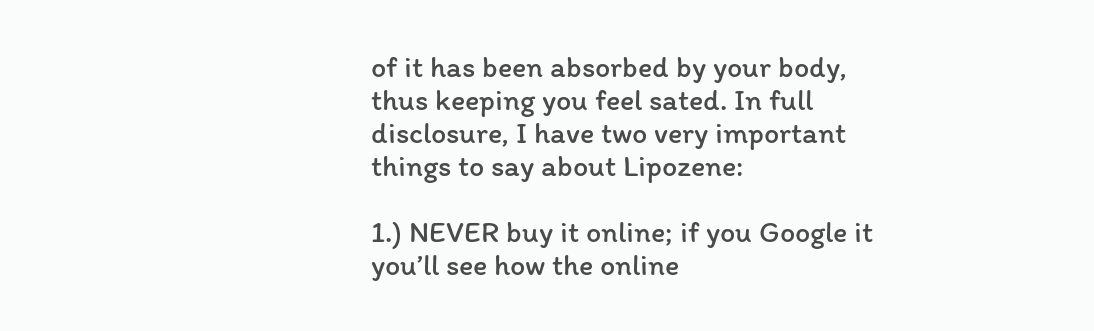of it has been absorbed by your body, thus keeping you feel sated. In full disclosure, I have two very important things to say about Lipozene:

1.) NEVER buy it online; if you Google it you’ll see how the online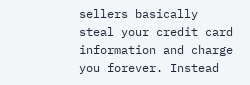sellers basically steal your credit card information and charge you forever. Instead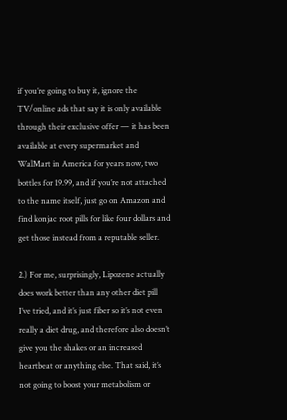if you’re going to buy it, ignore the TV/online ads that say it is only available through their exclusive offer — it has been available at every supermarket and WalMart in America for years now, two bottles for 19.99, and if you’re not attached to the name itself, just go on Amazon and find konjac root pills for like four dollars and get those instead from a reputable seller.

2.) For me, surprisingly, Lipozene actually does work better than any other diet pill I’ve tried, and it’s just fiber so it’s not even really a diet drug, and therefore also doesn’t give you the shakes or an increased heartbeat or anything else. That said, it’s not going to boost your metabolism or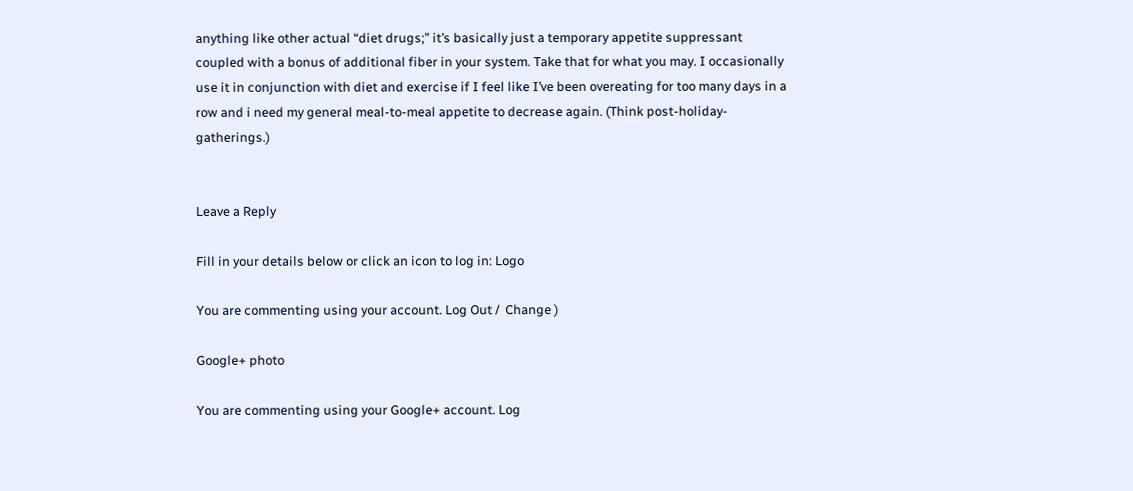anything like other actual “diet drugs;” it’s basically just a temporary appetite suppressant coupled with a bonus of additional fiber in your system. Take that for what you may. I occasionally use it in conjunction with diet and exercise if I feel like I’ve been overeating for too many days in a row and i need my general meal-to-meal appetite to decrease again. (Think post-holiday-gatherings.)


Leave a Reply

Fill in your details below or click an icon to log in: Logo

You are commenting using your account. Log Out /  Change )

Google+ photo

You are commenting using your Google+ account. Log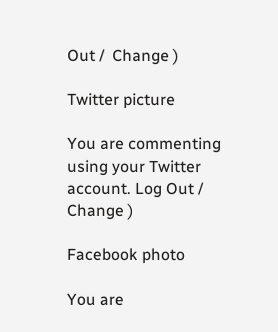Out /  Change )

Twitter picture

You are commenting using your Twitter account. Log Out /  Change )

Facebook photo

You are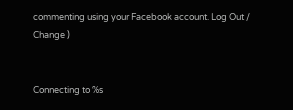commenting using your Facebook account. Log Out /  Change )


Connecting to %s